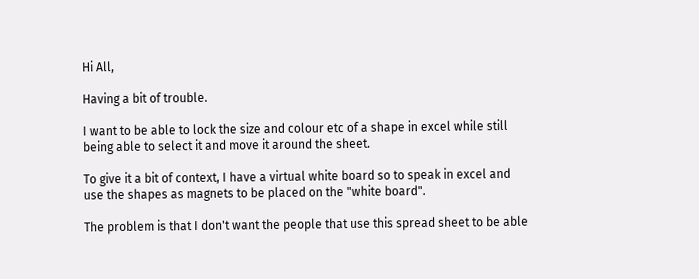Hi All,

Having a bit of trouble.

I want to be able to lock the size and colour etc of a shape in excel while still being able to select it and move it around the sheet.

To give it a bit of context, I have a virtual white board so to speak in excel and use the shapes as magnets to be placed on the "white board".

The problem is that I don't want the people that use this spread sheet to be able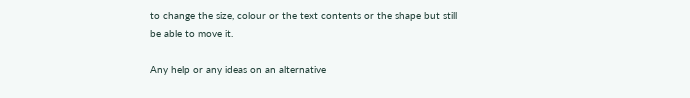to change the size, colour or the text contents or the shape but still be able to move it.

Any help or any ideas on an alternative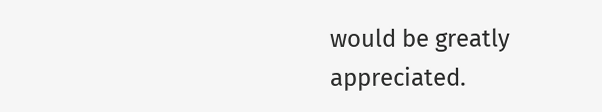would be greatly appreciated.